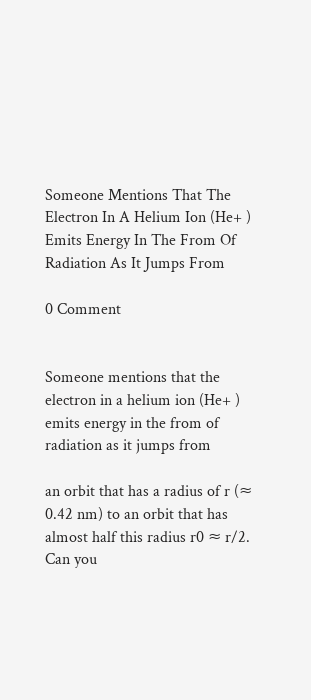Someone Mentions That The Electron In A Helium Ion (He+ ) Emits Energy In The From Of Radiation As It Jumps From

0 Comment


Someone mentions that the electron in a helium ion (He+ ) emits energy in the from of radiation as it jumps from

an orbit that has a radius of r (≈ 0.42 nm) to an orbit that has almost half this radius r0 ≈ r/2. Can you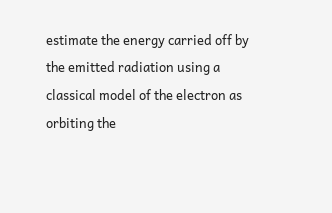estimate the energy carried off by the emitted radiation using a classical model of the electron as orbiting the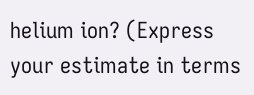helium ion? (Express your estimate in terms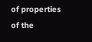of properties of the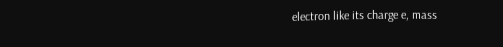electron like its charge e, mass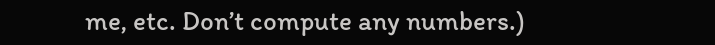me, etc. Don’t compute any numbers.)